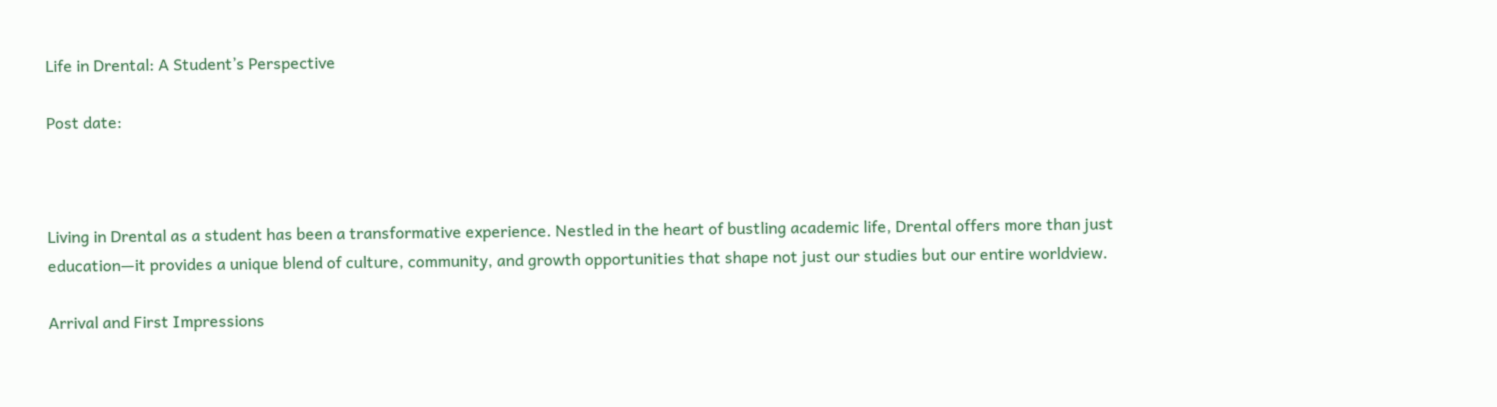Life in Drental: A Student’s Perspective

Post date:



Living in Drental as a student has been a transformative experience. Nestled in the heart of bustling academic life, Drental offers more than just education—it provides a unique blend of culture, community, and growth opportunities that shape not just our studies but our entire worldview.

Arrival and First Impressions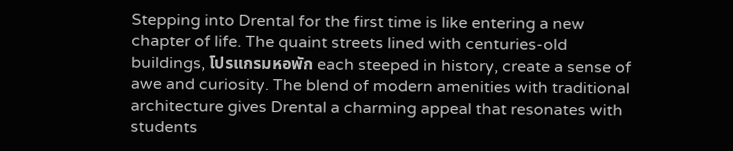Stepping into Drental for the first time is like entering a new chapter of life. The quaint streets lined with centuries-old buildings, โปรแกรมหอพัก each steeped in history, create a sense of awe and curiosity. The blend of modern amenities with traditional architecture gives Drental a charming appeal that resonates with students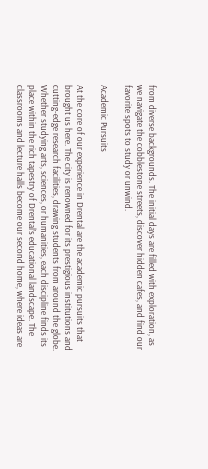from diverse backgrounds. The initial days are filled with exploration, as we navigate the cobblestone streets, discover hidden cafes, and find our favorite spots to study or unwind.

Academic Pursuits

At the core of our experience in Drental are the academic pursuits that brought us here. The city is renowned for its prestigious institutions and cutting-edge research facilities, drawing students from around the globe. Whether studying arts, sciences, or humanities, each discipline finds its place within the rich tapestry of Drental’s educational landscape. The classrooms and lecture halls become our second home, where ideas are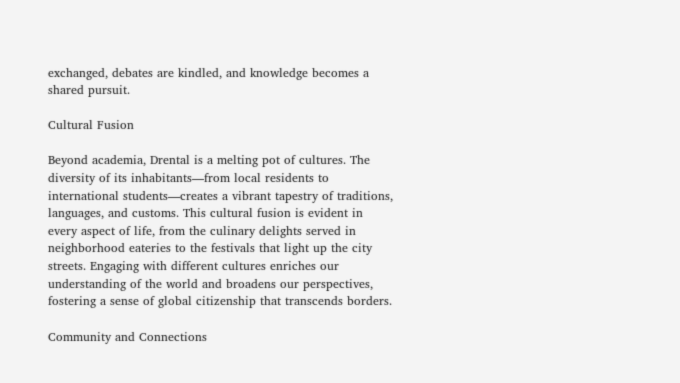exchanged, debates are kindled, and knowledge becomes a shared pursuit.

Cultural Fusion

Beyond academia, Drental is a melting pot of cultures. The diversity of its inhabitants—from local residents to international students—creates a vibrant tapestry of traditions, languages, and customs. This cultural fusion is evident in every aspect of life, from the culinary delights served in neighborhood eateries to the festivals that light up the city streets. Engaging with different cultures enriches our understanding of the world and broadens our perspectives, fostering a sense of global citizenship that transcends borders.

Community and Connections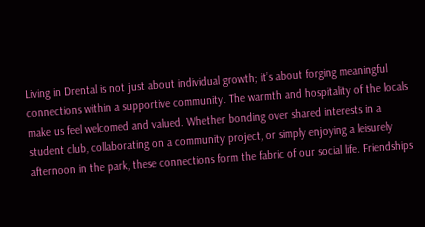Living in Drental is not just about individual growth; it’s about forging meaningful connections within a supportive community. The warmth and hospitality of the locals make us feel welcomed and valued. Whether bonding over shared interests in a student club, collaborating on a community project, or simply enjoying a leisurely afternoon in the park, these connections form the fabric of our social life. Friendships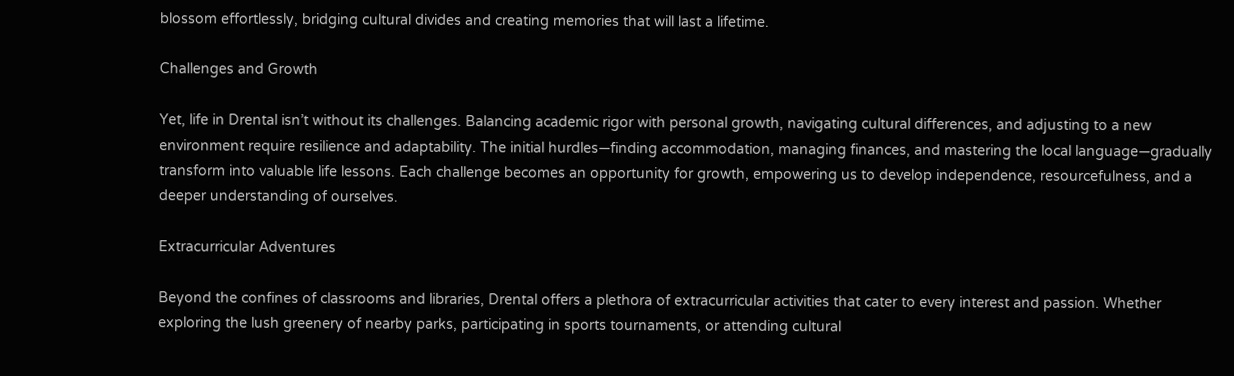blossom effortlessly, bridging cultural divides and creating memories that will last a lifetime.

Challenges and Growth

Yet, life in Drental isn’t without its challenges. Balancing academic rigor with personal growth, navigating cultural differences, and adjusting to a new environment require resilience and adaptability. The initial hurdles—finding accommodation, managing finances, and mastering the local language—gradually transform into valuable life lessons. Each challenge becomes an opportunity for growth, empowering us to develop independence, resourcefulness, and a deeper understanding of ourselves.

Extracurricular Adventures

Beyond the confines of classrooms and libraries, Drental offers a plethora of extracurricular activities that cater to every interest and passion. Whether exploring the lush greenery of nearby parks, participating in sports tournaments, or attending cultural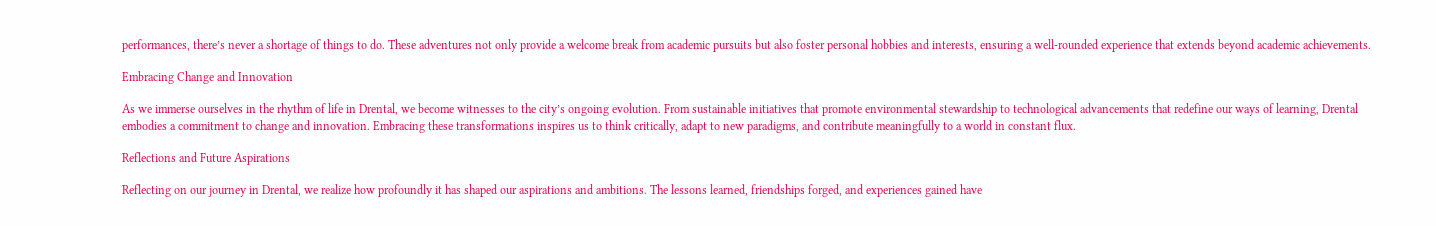performances, there’s never a shortage of things to do. These adventures not only provide a welcome break from academic pursuits but also foster personal hobbies and interests, ensuring a well-rounded experience that extends beyond academic achievements.

Embracing Change and Innovation

As we immerse ourselves in the rhythm of life in Drental, we become witnesses to the city’s ongoing evolution. From sustainable initiatives that promote environmental stewardship to technological advancements that redefine our ways of learning, Drental embodies a commitment to change and innovation. Embracing these transformations inspires us to think critically, adapt to new paradigms, and contribute meaningfully to a world in constant flux.

Reflections and Future Aspirations

Reflecting on our journey in Drental, we realize how profoundly it has shaped our aspirations and ambitions. The lessons learned, friendships forged, and experiences gained have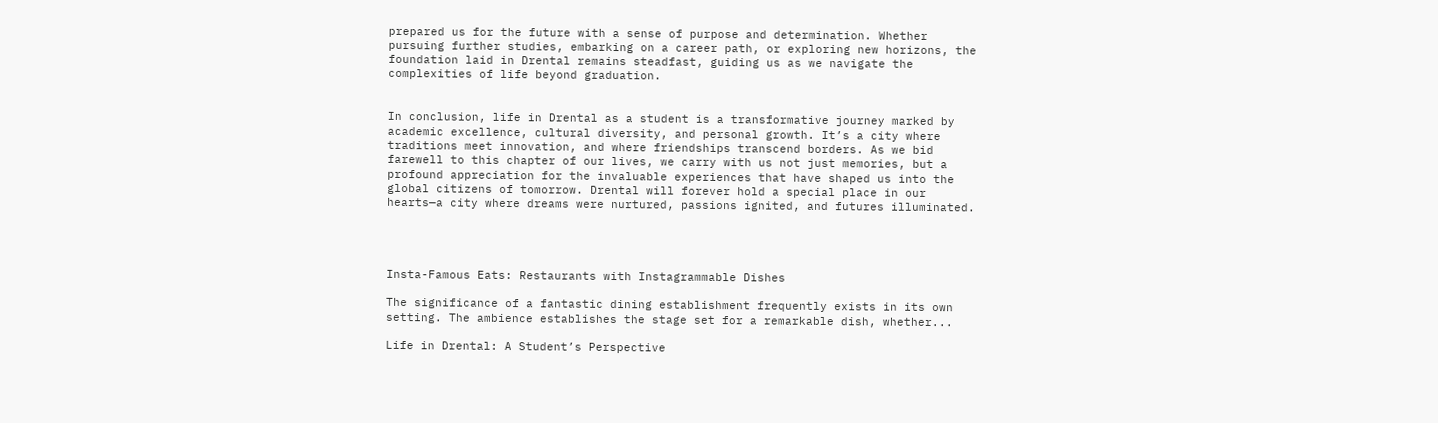prepared us for the future with a sense of purpose and determination. Whether pursuing further studies, embarking on a career path, or exploring new horizons, the foundation laid in Drental remains steadfast, guiding us as we navigate the complexities of life beyond graduation.


In conclusion, life in Drental as a student is a transformative journey marked by academic excellence, cultural diversity, and personal growth. It’s a city where traditions meet innovation, and where friendships transcend borders. As we bid farewell to this chapter of our lives, we carry with us not just memories, but a profound appreciation for the invaluable experiences that have shaped us into the global citizens of tomorrow. Drental will forever hold a special place in our hearts—a city where dreams were nurtured, passions ignited, and futures illuminated.




Insta-Famous Eats: Restaurants with Instagrammable Dishes

The significance of a fantastic dining establishment frequently exists in its own setting. The ambience establishes the stage set for a remarkable dish, whether...

Life in Drental: A Student’s Perspective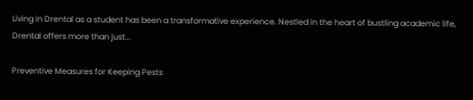Living in Drental as a student has been a transformative experience. Nestled in the heart of bustling academic life, Drental offers more than just...

Preventive Measures for Keeping Pests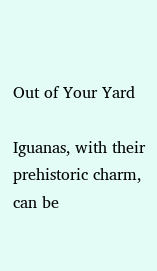Out of Your Yard

Iguanas, with their prehistoric charm, can be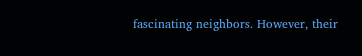fascinating neighbors. However, their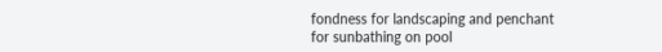fondness for landscaping and penchant for sunbathing on pool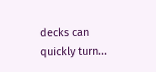decks can quickly turn...